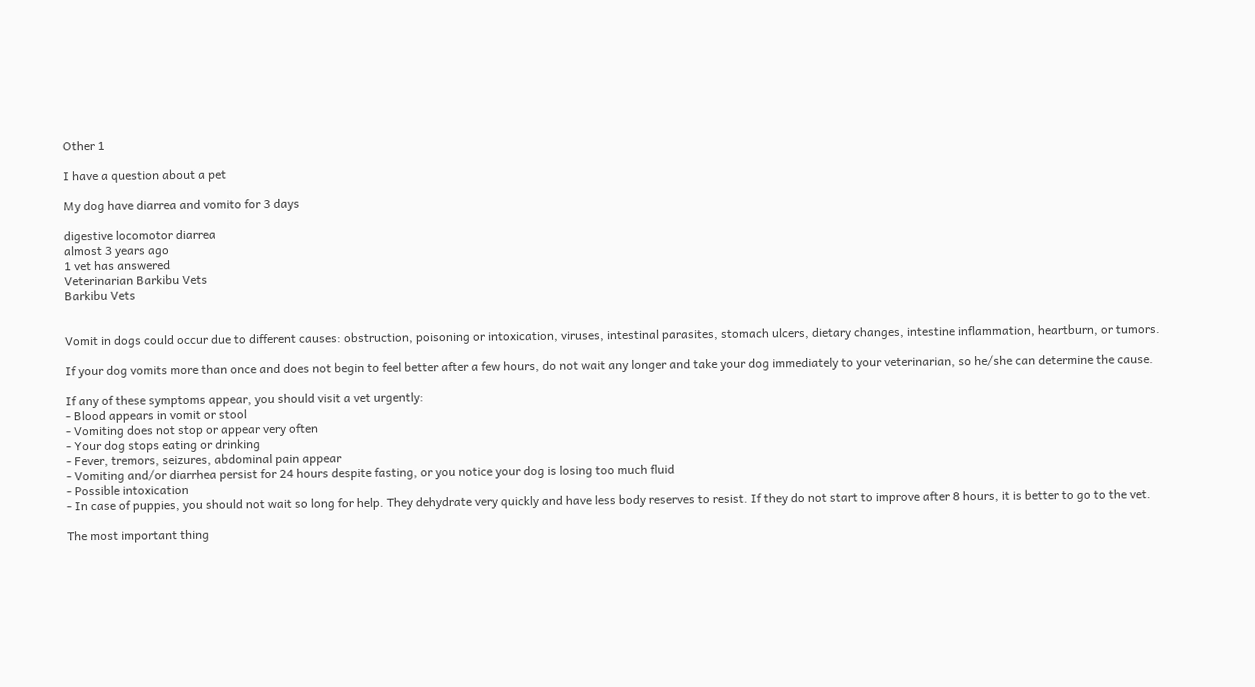Other 1

I have a question about a pet

My dog have diarrea and vomito for 3 days

digestive locomotor diarrea
almost 3 years ago
1 vet has answered
Veterinarian Barkibu Vets
Barkibu Vets


Vomit in dogs could occur due to different causes: obstruction, poisoning or intoxication, viruses, intestinal parasites, stomach ulcers, dietary changes, intestine inflammation, heartburn, or tumors.

If your dog vomits more than once and does not begin to feel better after a few hours, do not wait any longer and take your dog immediately to your veterinarian, so he/she can determine the cause.

If any of these symptoms appear, you should visit a vet urgently:
- Blood appears in vomit or stool
- Vomiting does not stop or appear very often
- Your dog stops eating or drinking
- Fever, tremors, seizures, abdominal pain appear
- Vomiting and/or diarrhea persist for 24 hours despite fasting, or you notice your dog is losing too much fluid
- Possible intoxication
- In case of puppies, you should not wait so long for help. They dehydrate very quickly and have less body reserves to resist. If they do not start to improve after 8 hours, it is better to go to the vet.

The most important thing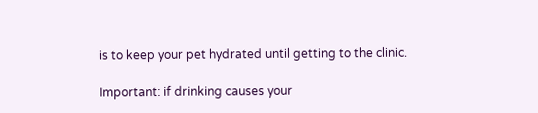is to keep your pet hydrated until getting to the clinic.

Important: if drinking causes your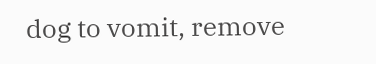dog to vomit, remove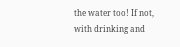the water too! If not, with drinking and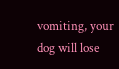vomiting, your dog will lose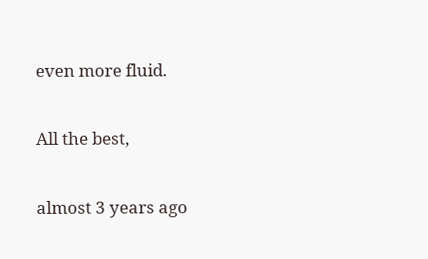even more fluid.

All the best,

almost 3 years ago